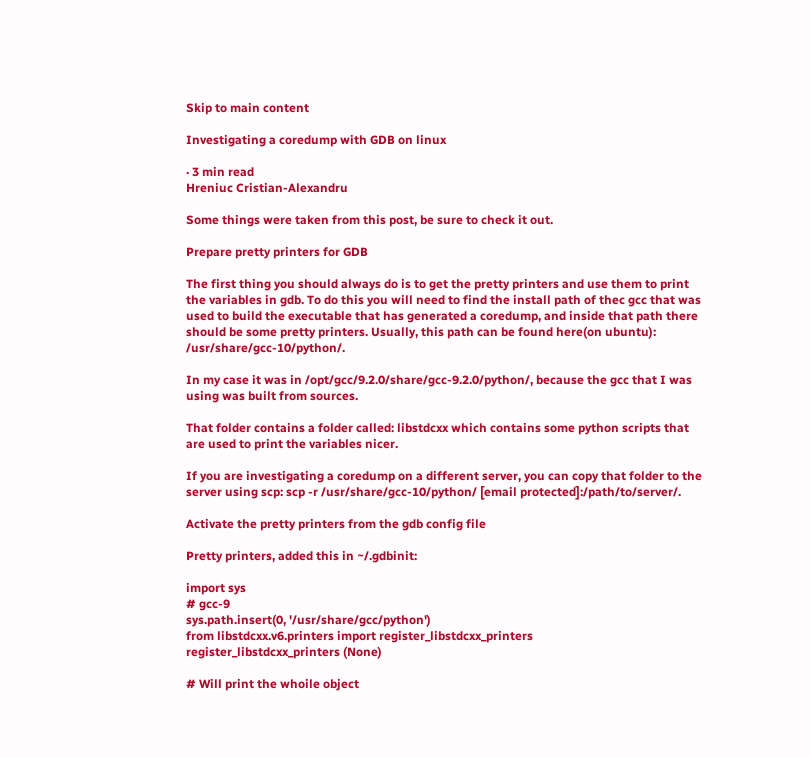Skip to main content

Investigating a coredump with GDB on linux

· 3 min read
Hreniuc Cristian-Alexandru

Some things were taken from this post, be sure to check it out.

Prepare pretty printers for GDB

The first thing you should always do is to get the pretty printers and use them to print the variables in gdb. To do this you will need to find the install path of thec gcc that was used to build the executable that has generated a coredump, and inside that path there should be some pretty printers. Usually, this path can be found here(on ubuntu): /usr/share/gcc-10/python/.

In my case it was in /opt/gcc/9.2.0/share/gcc-9.2.0/python/, because the gcc that I was using was built from sources.

That folder contains a folder called: libstdcxx which contains some python scripts that are used to print the variables nicer.

If you are investigating a coredump on a different server, you can copy that folder to the server using scp: scp -r /usr/share/gcc-10/python/ [email protected]:/path/to/server/.

Activate the pretty printers from the gdb config file

Pretty printers, added this in ~/.gdbinit:

import sys
# gcc-9
sys.path.insert(0, '/usr/share/gcc/python')
from libstdcxx.v6.printers import register_libstdcxx_printers
register_libstdcxx_printers (None)

# Will print the whoile object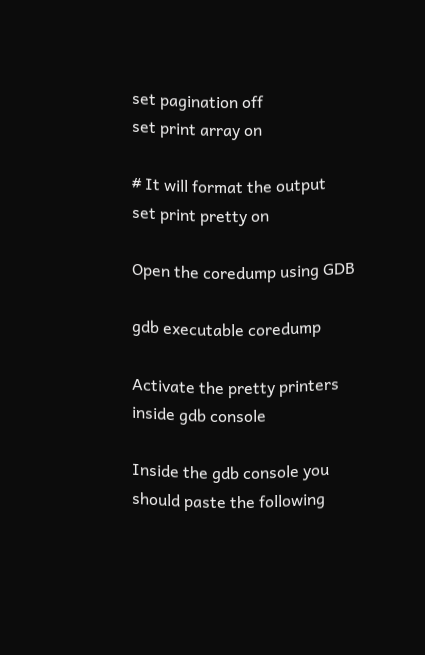set pagination off
set print array on

# It will format the output
set print pretty on

Open the coredump using GDB

gdb executable coredump

Activate the pretty printers inside gdb console

Inside the gdb console you should paste the following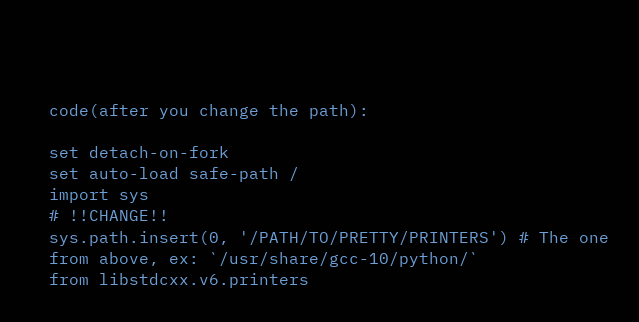code(after you change the path):

set detach-on-fork
set auto-load safe-path /
import sys
# !!CHANGE!!
sys.path.insert(0, '/PATH/TO/PRETTY/PRINTERS') # The one from above, ex: `/usr/share/gcc-10/python/`
from libstdcxx.v6.printers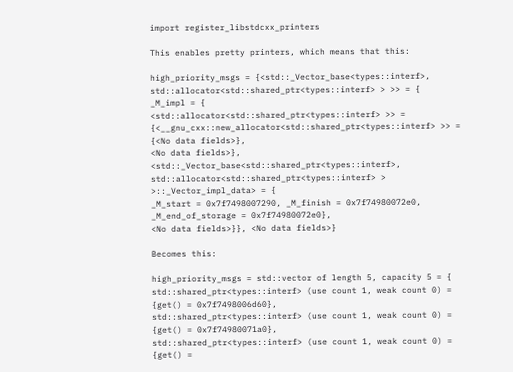import register_libstdcxx_printers

This enables pretty printers, which means that this:

high_priority_msgs = {<std::_Vector_base<types::interf>, std::allocator<std::shared_ptr<types::interf> > >> = {
_M_impl = {
<std::allocator<std::shared_ptr<types::interf> >> = {<__gnu_cxx::new_allocator<std::shared_ptr<types::interf> >> = {<No data fields>},
<No data fields>},
<std::_Vector_base<std::shared_ptr<types::interf>, std::allocator<std::shared_ptr<types::interf> > >::_Vector_impl_data> = {
_M_start = 0x7f7498007290, _M_finish = 0x7f74980072e0, _M_end_of_storage = 0x7f74980072e0},
<No data fields>}}, <No data fields>}

Becomes this:

high_priority_msgs = std::vector of length 5, capacity 5 = {
std::shared_ptr<types::interf> (use count 1, weak count 0) = {get() = 0x7f7498006d60},
std::shared_ptr<types::interf> (use count 1, weak count 0) = {get() = 0x7f74980071a0},
std::shared_ptr<types::interf> (use count 1, weak count 0) = {get() =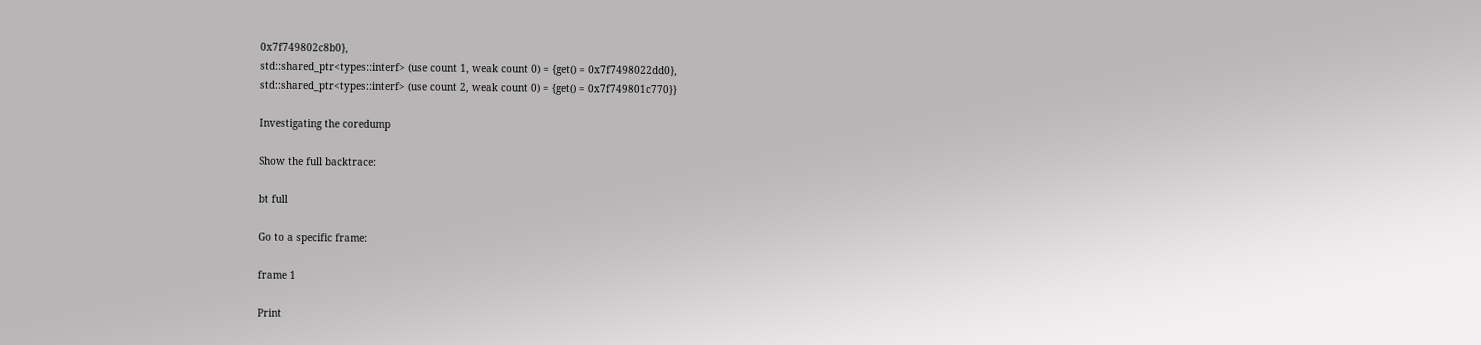0x7f749802c8b0},
std::shared_ptr<types::interf> (use count 1, weak count 0) = {get() = 0x7f7498022dd0},
std::shared_ptr<types::interf> (use count 2, weak count 0) = {get() = 0x7f749801c770}}

Investigating the coredump

Show the full backtrace:

bt full

Go to a specific frame:

frame 1

Print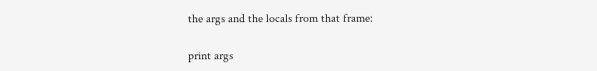the args and the locals from that frame:

print args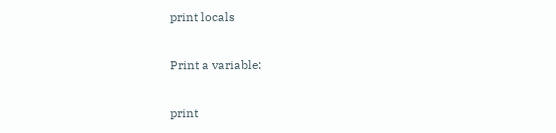print locals

Print a variable:

print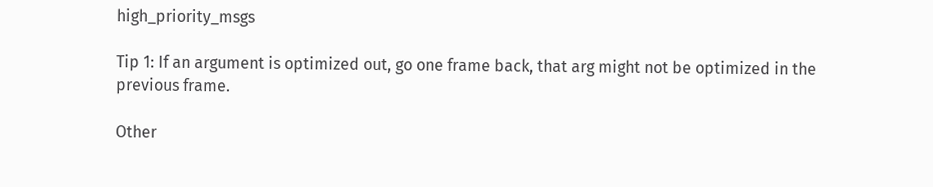high_priority_msgs

Tip 1: If an argument is optimized out, go one frame back, that arg might not be optimized in the previous frame.

Other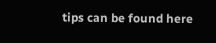tips can be found here